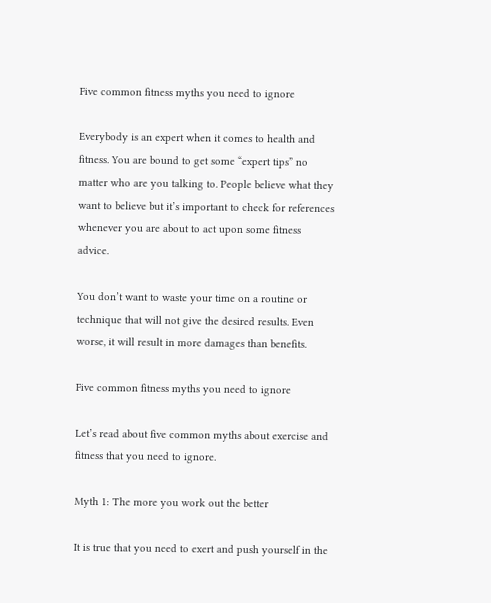Five common fitness myths you need to ignore

Everybody is an expert when it comes to health and fitness. You are bound to get some “expert tips” no matter who are you talking to. People believe what they want to believe but it’s important to check for references whenever you are about to act upon some fitness advice.

You don’t want to waste your time on a routine or technique that will not give the desired results. Even worse, it will result in more damages than benefits.

Five common fitness myths you need to ignore

Let’s read about five common myths about exercise and fitness that you need to ignore.

Myth 1: The more you work out the better

It is true that you need to exert and push yourself in the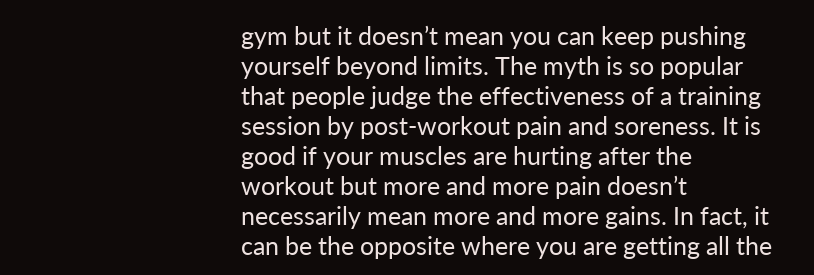gym but it doesn’t mean you can keep pushing yourself beyond limits. The myth is so popular that people judge the effectiveness of a training session by post-workout pain and soreness. It is good if your muscles are hurting after the workout but more and more pain doesn’t necessarily mean more and more gains. In fact, it can be the opposite where you are getting all the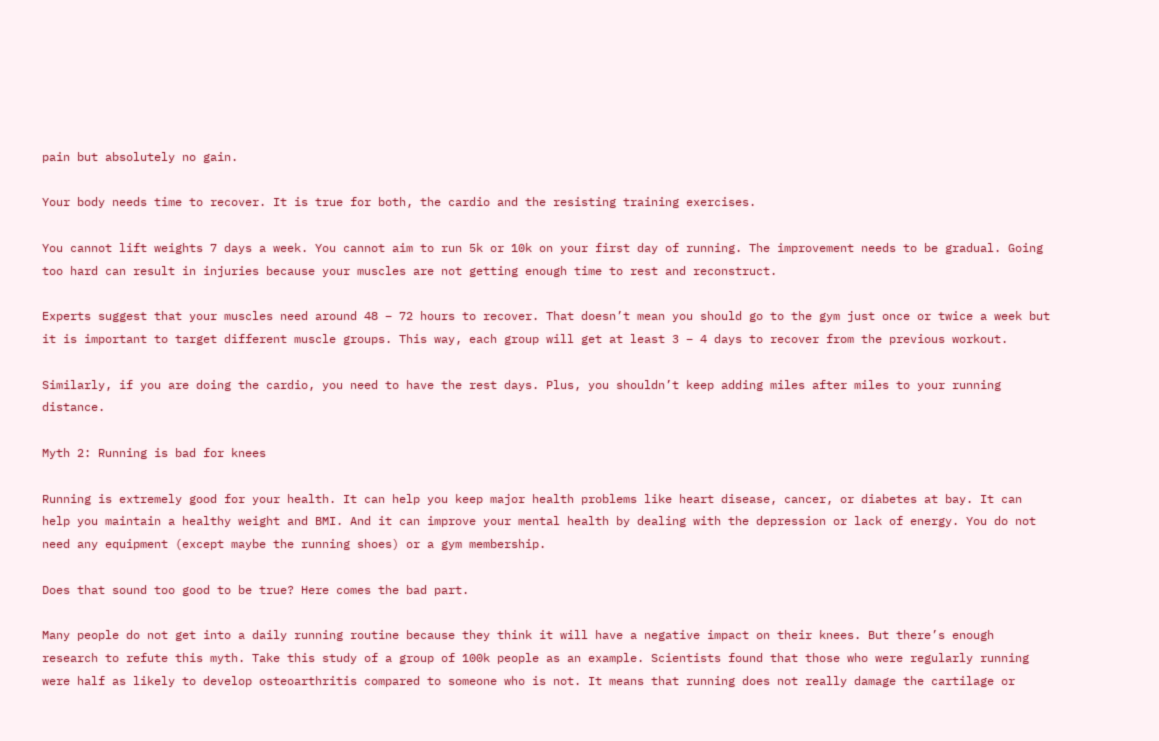pain but absolutely no gain.

Your body needs time to recover. It is true for both, the cardio and the resisting training exercises.

You cannot lift weights 7 days a week. You cannot aim to run 5k or 10k on your first day of running. The improvement needs to be gradual. Going too hard can result in injuries because your muscles are not getting enough time to rest and reconstruct.

Experts suggest that your muscles need around 48 – 72 hours to recover. That doesn’t mean you should go to the gym just once or twice a week but it is important to target different muscle groups. This way, each group will get at least 3 – 4 days to recover from the previous workout.

Similarly, if you are doing the cardio, you need to have the rest days. Plus, you shouldn’t keep adding miles after miles to your running distance.

Myth 2: Running is bad for knees

Running is extremely good for your health. It can help you keep major health problems like heart disease, cancer, or diabetes at bay. It can help you maintain a healthy weight and BMI. And it can improve your mental health by dealing with the depression or lack of energy. You do not need any equipment (except maybe the running shoes) or a gym membership.

Does that sound too good to be true? Here comes the bad part.

Many people do not get into a daily running routine because they think it will have a negative impact on their knees. But there’s enough research to refute this myth. Take this study of a group of 100k people as an example. Scientists found that those who were regularly running were half as likely to develop osteoarthritis compared to someone who is not. It means that running does not really damage the cartilage or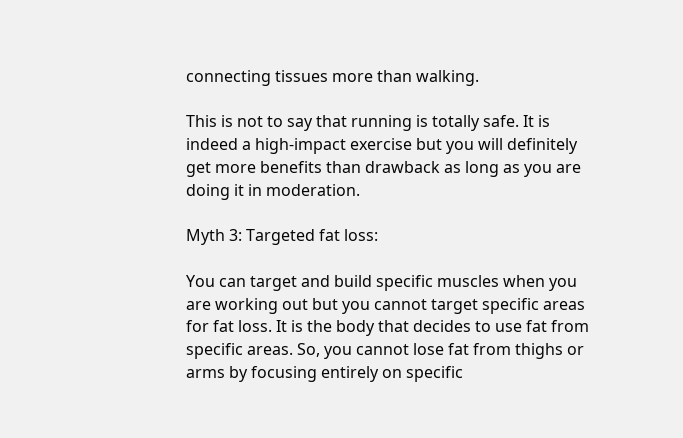connecting tissues more than walking.

This is not to say that running is totally safe. It is indeed a high-impact exercise but you will definitely get more benefits than drawback as long as you are doing it in moderation.

Myth 3: Targeted fat loss:

You can target and build specific muscles when you are working out but you cannot target specific areas for fat loss. It is the body that decides to use fat from specific areas. So, you cannot lose fat from thighs or arms by focusing entirely on specific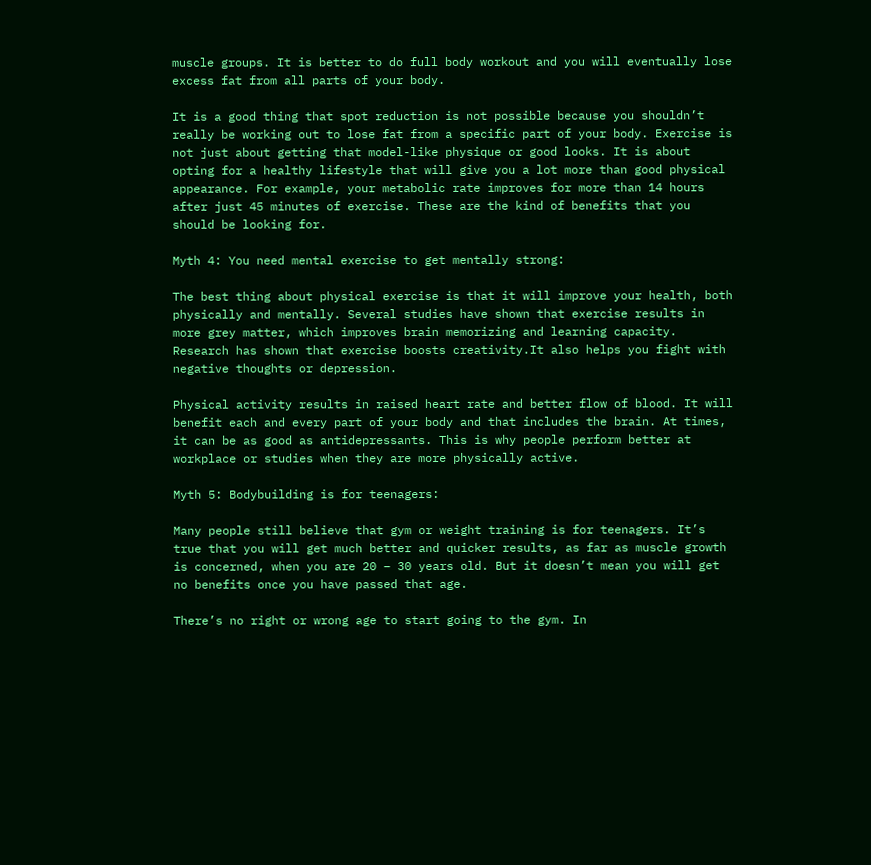muscle groups. It is better to do full body workout and you will eventually lose excess fat from all parts of your body.

It is a good thing that spot reduction is not possible because you shouldn’t really be working out to lose fat from a specific part of your body. Exercise is not just about getting that model-like physique or good looks. It is about opting for a healthy lifestyle that will give you a lot more than good physical appearance. For example, your metabolic rate improves for more than 14 hours after just 45 minutes of exercise. These are the kind of benefits that you should be looking for.

Myth 4: You need mental exercise to get mentally strong:

The best thing about physical exercise is that it will improve your health, both physically and mentally. Several studies have shown that exercise results in more grey matter, which improves brain memorizing and learning capacity. Research has shown that exercise boosts creativity.It also helps you fight with negative thoughts or depression.

Physical activity results in raised heart rate and better flow of blood. It will benefit each and every part of your body and that includes the brain. At times, it can be as good as antidepressants. This is why people perform better at workplace or studies when they are more physically active.

Myth 5: Bodybuilding is for teenagers:

Many people still believe that gym or weight training is for teenagers. It’s true that you will get much better and quicker results, as far as muscle growth is concerned, when you are 20 – 30 years old. But it doesn’t mean you will get no benefits once you have passed that age.

There’s no right or wrong age to start going to the gym. In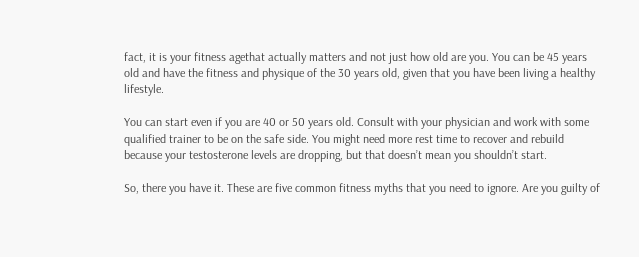fact, it is your fitness agethat actually matters and not just how old are you. You can be 45 years old and have the fitness and physique of the 30 years old, given that you have been living a healthy lifestyle.

You can start even if you are 40 or 50 years old. Consult with your physician and work with some qualified trainer to be on the safe side. You might need more rest time to recover and rebuild because your testosterone levels are dropping, but that doesn’t mean you shouldn’t start.

So, there you have it. These are five common fitness myths that you need to ignore. Are you guilty of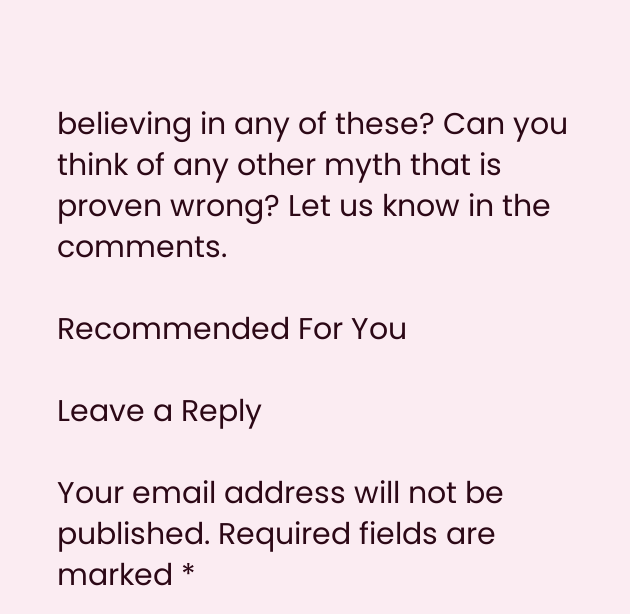believing in any of these? Can you think of any other myth that is proven wrong? Let us know in the comments.

Recommended For You

Leave a Reply

Your email address will not be published. Required fields are marked *